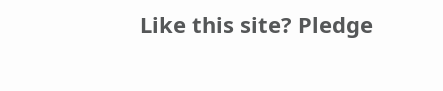Like this site? Pledge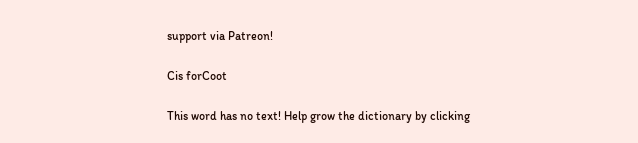support via Patreon!

Cis forCoot

This word has no text! Help grow the dictionary by clicking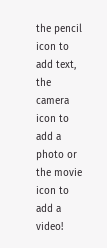the pencil icon to add text, the camera icon to add a photo or the movie icon to add a video!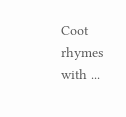Coot rhymes with ...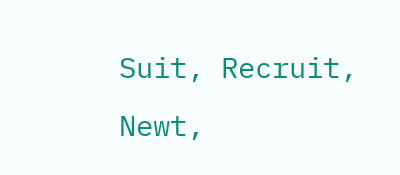Suit, Recruit, Newt,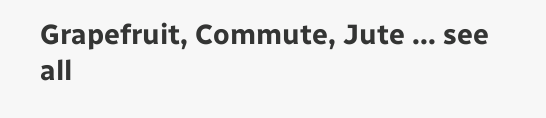Grapefruit, Commute, Jute ... see all